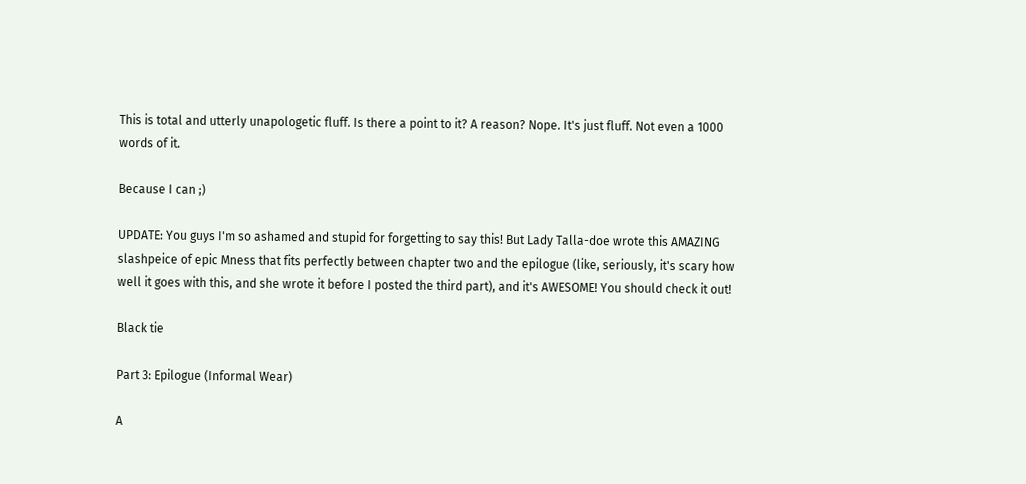This is total and utterly unapologetic fluff. Is there a point to it? A reason? Nope. It's just fluff. Not even a 1000 words of it.

Because I can ;)

UPDATE: You guys I'm so ashamed and stupid for forgetting to say this! But Lady Talla-doe wrote this AMAZING slashpeice of epic Mness that fits perfectly between chapter two and the epilogue (like, seriously, it's scary how well it goes with this, and she wrote it before I posted the third part), and it's AWESOME! You should check it out!

Black tie

Part 3: Epilogue (Informal Wear)

A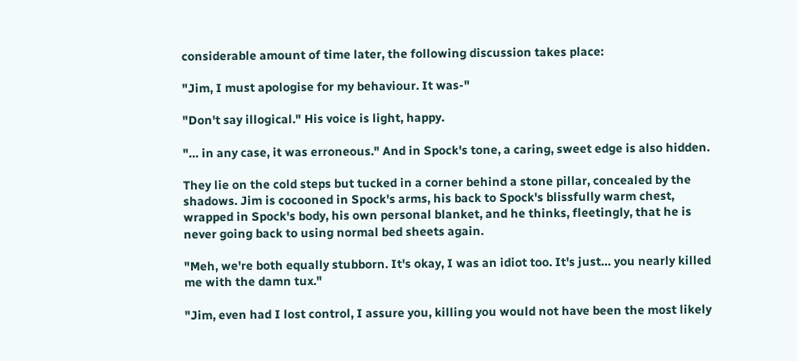considerable amount of time later, the following discussion takes place:

"Jim, I must apologise for my behaviour. It was-"

"Don't say illogical." His voice is light, happy.

"… in any case, it was erroneous." And in Spock's tone, a caring, sweet edge is also hidden.

They lie on the cold steps but tucked in a corner behind a stone pillar, concealed by the shadows. Jim is cocooned in Spock's arms, his back to Spock's blissfully warm chest, wrapped in Spock's body, his own personal blanket, and he thinks, fleetingly, that he is never going back to using normal bed sheets again.

"Meh, we're both equally stubborn. It's okay, I was an idiot too. It's just… you nearly killed me with the damn tux."

"Jim, even had I lost control, I assure you, killing you would not have been the most likely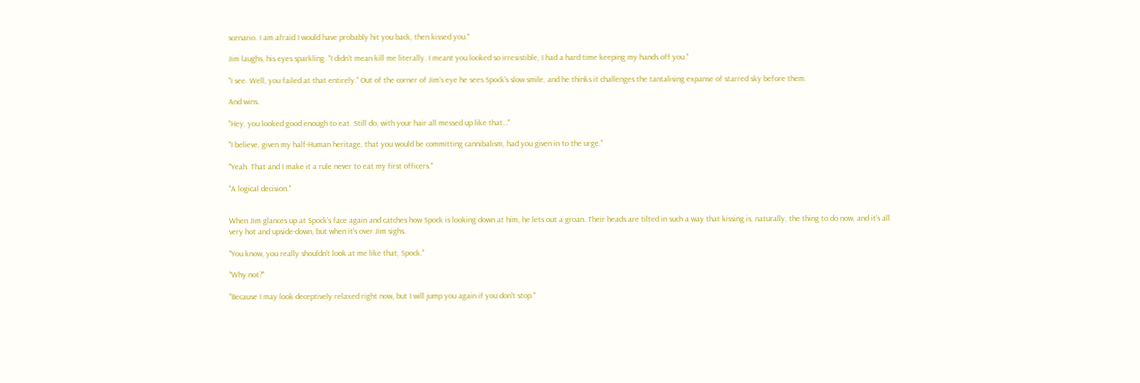scenario. I am afraid I would have probably hit you back, then kissed you."

Jim laughs, his eyes sparkling. "I didn't mean kill me literally. I meant you looked so irresistible, I had a hard time keeping my hands off you."

"I see. Well, you failed at that entirely." Out of the corner of Jim's eye he sees Spock's slow smile, and he thinks it challenges the tantalising expanse of starred sky before them.

And wins.

"Hey, you looked good enough to eat. Still do, with your hair all messed up like that…"

"I believe, given my half-Human heritage, that you would be committing cannibalism, had you given in to the urge."

"Yeah. That and I make it a rule never to eat my first officers."

"A logical decision."


When Jim glances up at Spock's face again and catches how Spock is looking down at him, he lets out a groan. Their heads are tilted in such a way that kissing is, naturally, the thing to do now, and it's all very hot and upside-down, but when it's over Jim sighs.

"You know, you really shouldn't look at me like that, Spock."

"Why not?"

"Because I may look deceptively relaxed right now, but I will jump you again if you don't stop."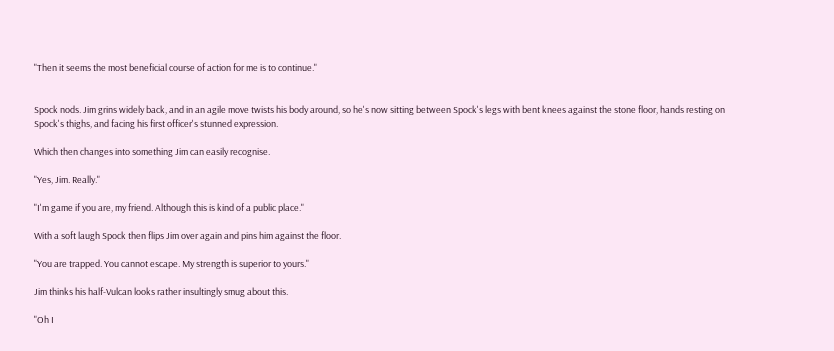"Then it seems the most beneficial course of action for me is to continue."


Spock nods. Jim grins widely back, and in an agile move twists his body around, so he's now sitting between Spock's legs with bent knees against the stone floor, hands resting on Spock's thighs, and facing his first officer's stunned expression.

Which then changes into something Jim can easily recognise.

"Yes, Jim. Really."

"I'm game if you are, my friend. Although this is kind of a public place."

With a soft laugh Spock then flips Jim over again and pins him against the floor.

"You are trapped. You cannot escape. My strength is superior to yours."

Jim thinks his half-Vulcan looks rather insultingly smug about this.

"Oh I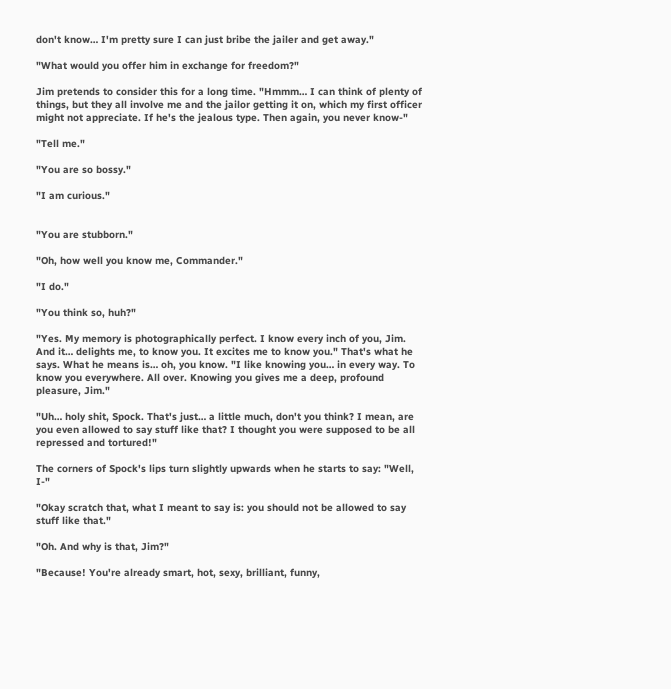don't know… I'm pretty sure I can just bribe the jailer and get away."

"What would you offer him in exchange for freedom?"

Jim pretends to consider this for a long time. "Hmmm… I can think of plenty of things, but they all involve me and the jailor getting it on, which my first officer might not appreciate. If he's the jealous type. Then again, you never know-"

"Tell me."

"You are so bossy."

"I am curious."


"You are stubborn."

"Oh, how well you know me, Commander."

"I do."

"You think so, huh?"

"Yes. My memory is photographically perfect. I know every inch of you, Jim. And it… delights me, to know you. It excites me to know you." That's what he says. What he means is… oh, you know. "I like knowing you… in every way. To know you everywhere. All over. Knowing you gives me a deep, profound pleasure, Jim."

"Uh… holy shit, Spock. That's just… a little much, don't you think? I mean, are you even allowed to say stuff like that? I thought you were supposed to be all repressed and tortured!"

The corners of Spock's lips turn slightly upwards when he starts to say: "Well, I-"

"Okay scratch that, what I meant to say is: you should not be allowed to say stuff like that."

"Oh. And why is that, Jim?"

"Because! You're already smart, hot, sexy, brilliant, funny,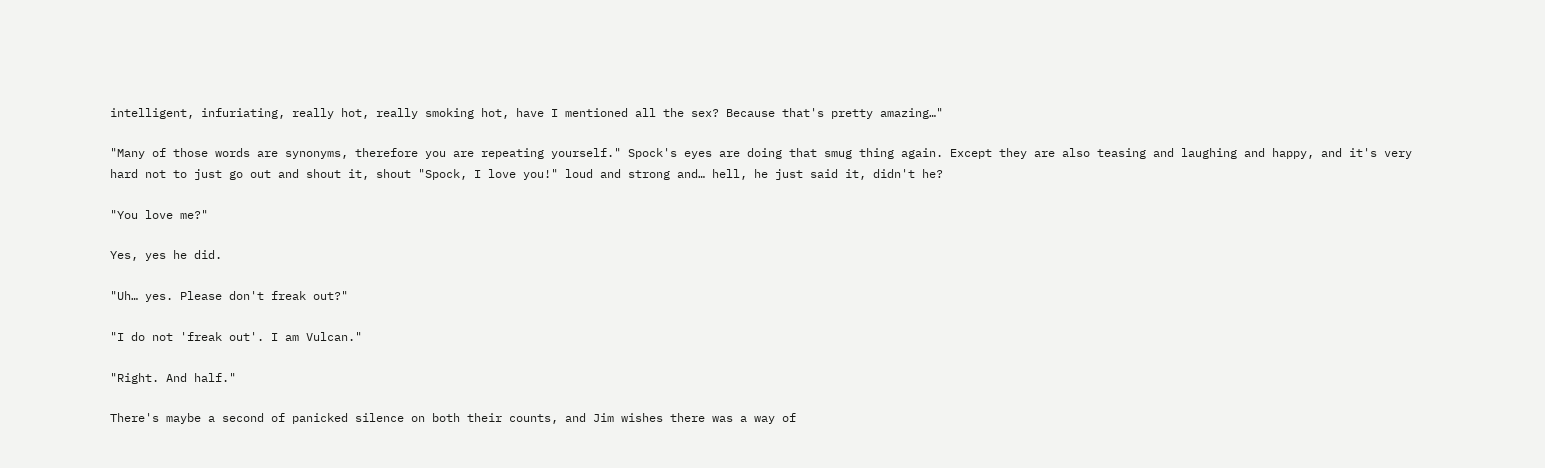intelligent, infuriating, really hot, really smoking hot, have I mentioned all the sex? Because that's pretty amazing…"

"Many of those words are synonyms, therefore you are repeating yourself." Spock's eyes are doing that smug thing again. Except they are also teasing and laughing and happy, and it's very hard not to just go out and shout it, shout "Spock, I love you!" loud and strong and… hell, he just said it, didn't he?

"You love me?"

Yes, yes he did.

"Uh… yes. Please don't freak out?"

"I do not 'freak out'. I am Vulcan."

"Right. And half."

There's maybe a second of panicked silence on both their counts, and Jim wishes there was a way of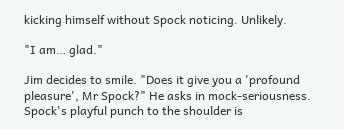kicking himself without Spock noticing. Unlikely.

"I am… glad."

Jim decides to smile. "Does it give you a 'profound pleasure', Mr Spock?" He asks in mock-seriousness. Spock's playful punch to the shoulder is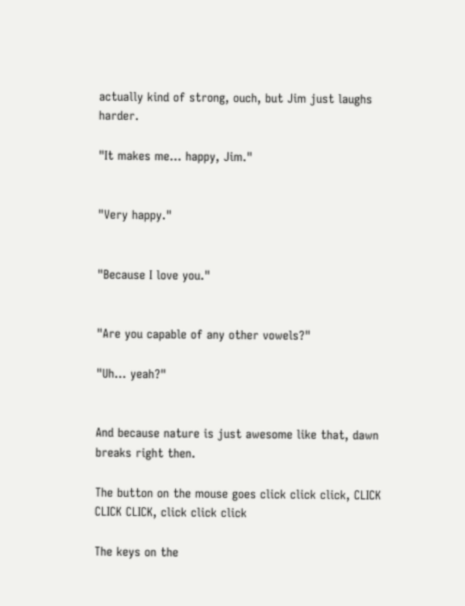actually kind of strong, ouch, but Jim just laughs harder.

"It makes me… happy, Jim."


"Very happy."


"Because I love you."


"Are you capable of any other vowels?"

"Uh… yeah?"


And because nature is just awesome like that, dawn breaks right then.

The button on the mouse goes click click click, CLICK CLICK CLICK, click click click

The keys on the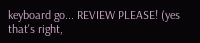keyboard go... REVIEW PLEASE! (yes that's right,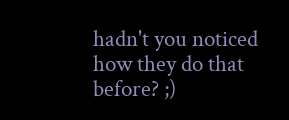hadn't you noticed how they do that before? ;)